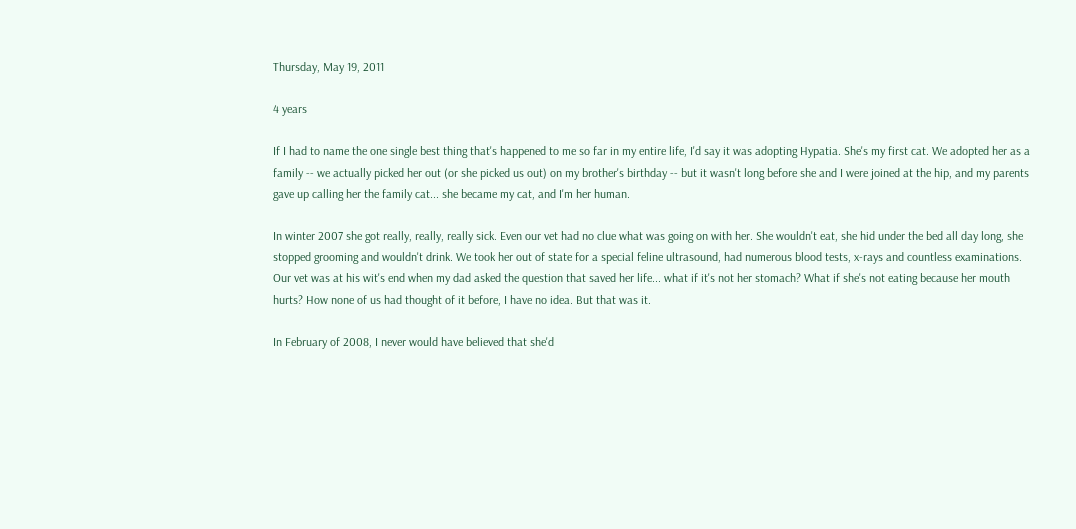Thursday, May 19, 2011

4 years

If I had to name the one single best thing that's happened to me so far in my entire life, I'd say it was adopting Hypatia. She's my first cat. We adopted her as a family -- we actually picked her out (or she picked us out) on my brother's birthday -- but it wasn't long before she and I were joined at the hip, and my parents gave up calling her the family cat... she became my cat, and I'm her human.

In winter 2007 she got really, really, really sick. Even our vet had no clue what was going on with her. She wouldn't eat, she hid under the bed all day long, she stopped grooming and wouldn't drink. We took her out of state for a special feline ultrasound, had numerous blood tests, x-rays and countless examinations. Our vet was at his wit's end when my dad asked the question that saved her life... what if it's not her stomach? What if she's not eating because her mouth hurts? How none of us had thought of it before, I have no idea. But that was it.

In February of 2008, I never would have believed that she'd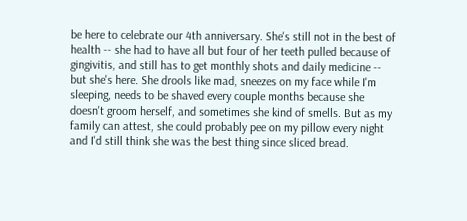be here to celebrate our 4th anniversary. She's still not in the best of health -- she had to have all but four of her teeth pulled because of gingivitis, and still has to get monthly shots and daily medicine -- but she's here. She drools like mad, sneezes on my face while I'm sleeping, needs to be shaved every couple months because she doesn't groom herself, and sometimes she kind of smells. But as my family can attest, she could probably pee on my pillow every night and I'd still think she was the best thing since sliced bread.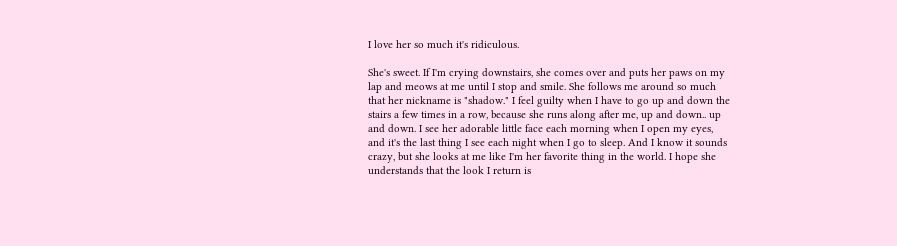I love her so much it's ridiculous.

She's sweet. If I'm crying downstairs, she comes over and puts her paws on my lap and meows at me until I stop and smile. She follows me around so much that her nickname is "shadow." I feel guilty when I have to go up and down the stairs a few times in a row, because she runs along after me, up and down.. up and down. I see her adorable little face each morning when I open my eyes, and it's the last thing I see each night when I go to sleep. And I know it sounds crazy, but she looks at me like I'm her favorite thing in the world. I hope she understands that the look I return is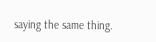saying the same thing.